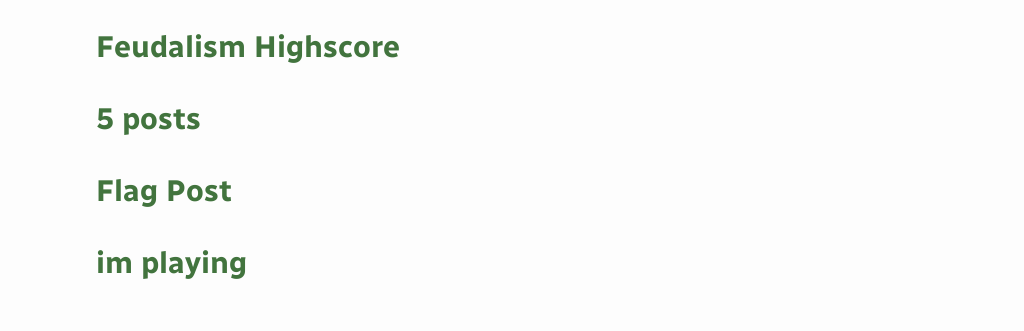Feudalism Highscore

5 posts

Flag Post

im playing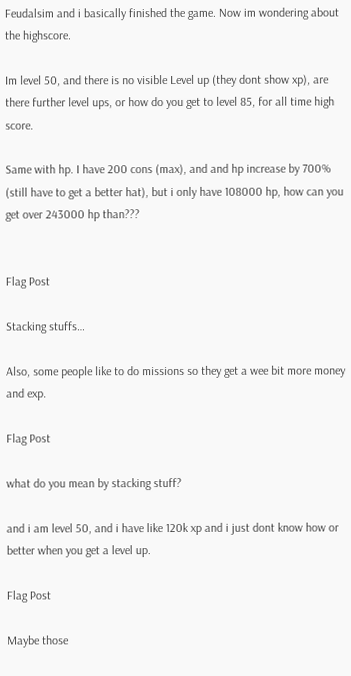Feudalsim and i basically finished the game. Now im wondering about the highscore.

Im level 50, and there is no visible Level up (they dont show xp), are there further level ups, or how do you get to level 85, for all time high score.

Same with hp. I have 200 cons (max), and and hp increase by 700% (still have to get a better hat), but i only have 108000 hp, how can you get over 243000 hp than???


Flag Post

Stacking stuffs…

Also, some people like to do missions so they get a wee bit more money and exp.

Flag Post

what do you mean by stacking stuff?

and i am level 50, and i have like 120k xp and i just dont know how or better when you get a level up.

Flag Post

Maybe those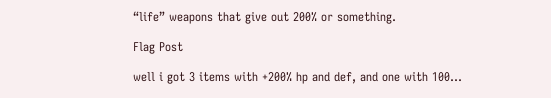“life” weapons that give out 200% or something.

Flag Post

well i got 3 items with +200% hp and def, and one with 100…